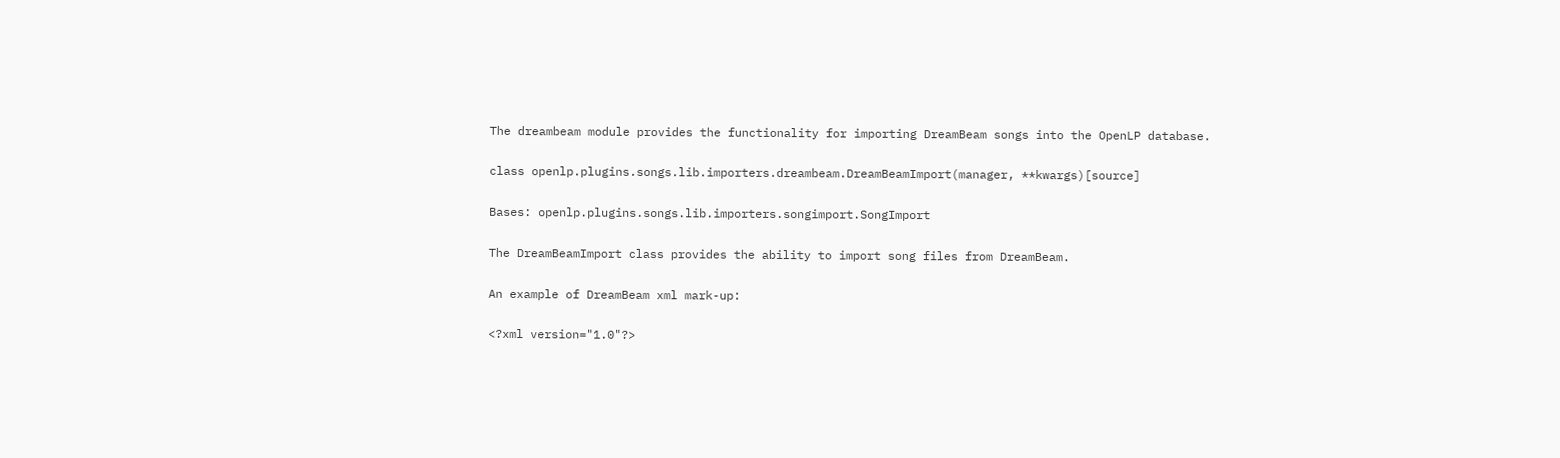The dreambeam module provides the functionality for importing DreamBeam songs into the OpenLP database.

class openlp.plugins.songs.lib.importers.dreambeam.DreamBeamImport(manager, **kwargs)[source]

Bases: openlp.plugins.songs.lib.importers.songimport.SongImport

The DreamBeamImport class provides the ability to import song files from DreamBeam.

An example of DreamBeam xml mark-up:

<?xml version="1.0"?>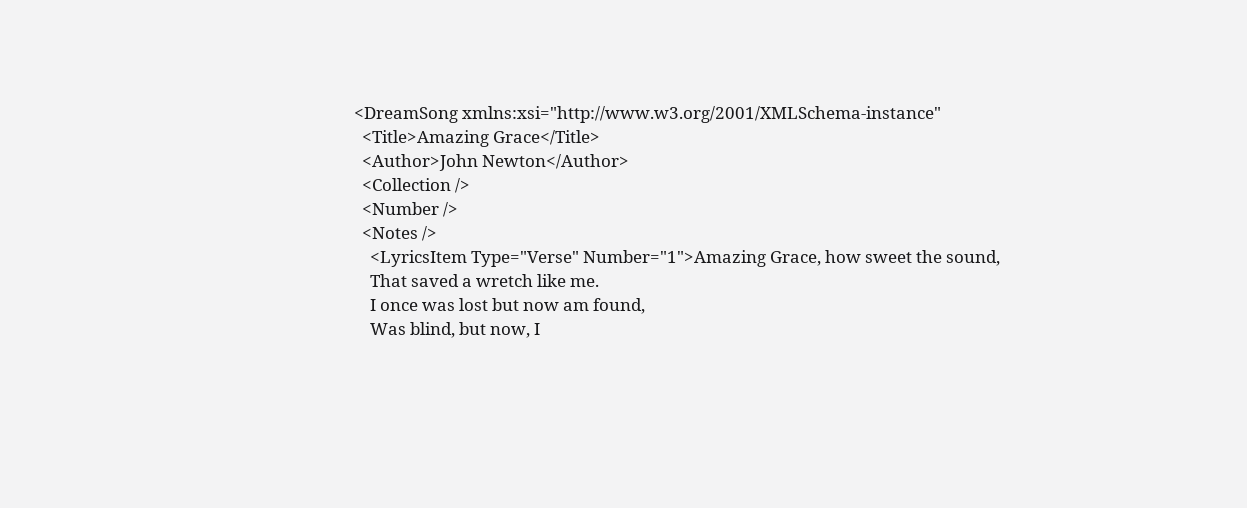<DreamSong xmlns:xsi="http://www.w3.org/2001/XMLSchema-instance"
  <Title>Amazing Grace</Title>
  <Author>John Newton</Author>
  <Collection />
  <Number />
  <Notes />
    <LyricsItem Type="Verse" Number="1">Amazing Grace, how sweet the sound,
    That saved a wretch like me.
    I once was lost but now am found,
    Was blind, but now, I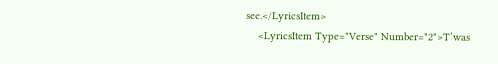see.</LyricsItem>
    <LyricsItem Type="Verse" Number="2">T’was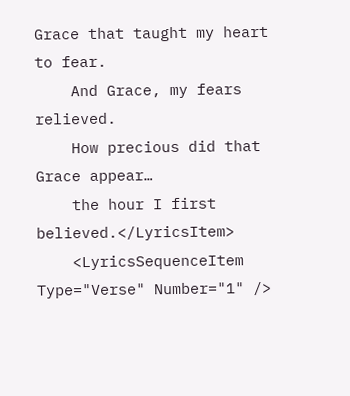Grace that taught my heart to fear.
    And Grace, my fears relieved.
    How precious did that Grace appear…
    the hour I first believed.</LyricsItem>
    <LyricsSequenceItem Type="Verse" Number="1" />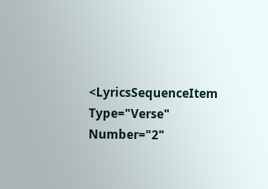<LyricsSequenceItem Type="Verse" Number="2"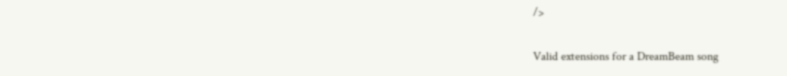/>

Valid extensions for a DreamBeam song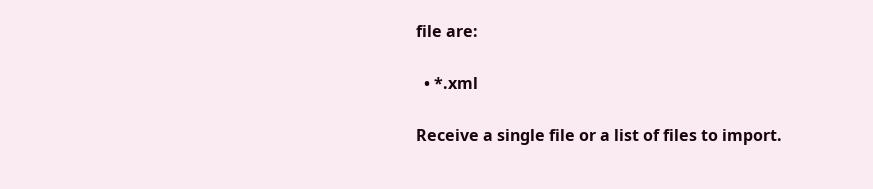file are:

  • *.xml

Receive a single file or a list of files to import.